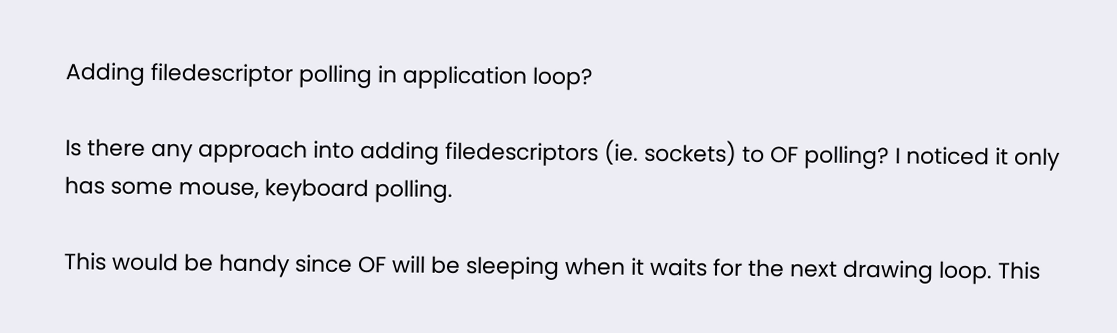Adding filedescriptor polling in application loop?

Is there any approach into adding filedescriptors (ie. sockets) to OF polling? I noticed it only has some mouse, keyboard polling.

This would be handy since OF will be sleeping when it waits for the next drawing loop. This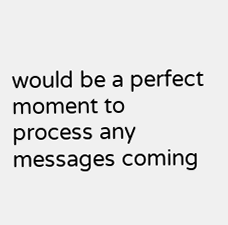would be a perfect moment to process any messages coming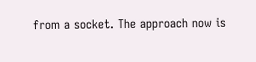from a socket. The approach now is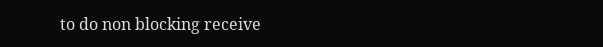to do non blocking receive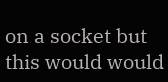on a socket but this would would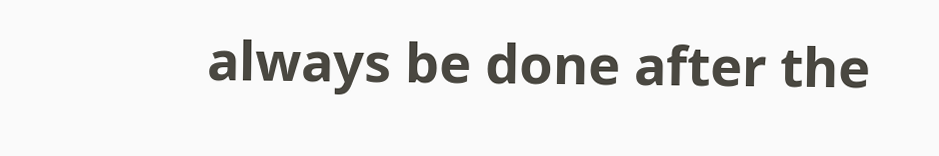always be done after the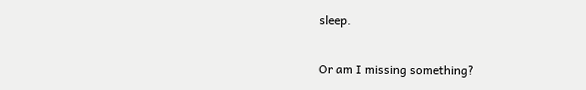sleep.

Or am I missing something?